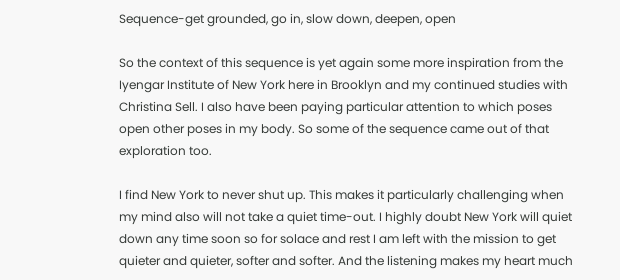Sequence-get grounded, go in, slow down, deepen, open

So the context of this sequence is yet again some more inspiration from the Iyengar Institute of New York here in Brooklyn and my continued studies with Christina Sell. I also have been paying particular attention to which poses open other poses in my body. So some of the sequence came out of that exploration too.

I find New York to never shut up. This makes it particularly challenging when my mind also will not take a quiet time-out. I highly doubt New York will quiet down any time soon so for solace and rest I am left with the mission to get quieter and quieter, softer and softer. And the listening makes my heart much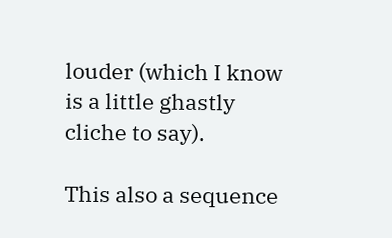louder (which I know is a little ghastly cliche to say).

This also a sequence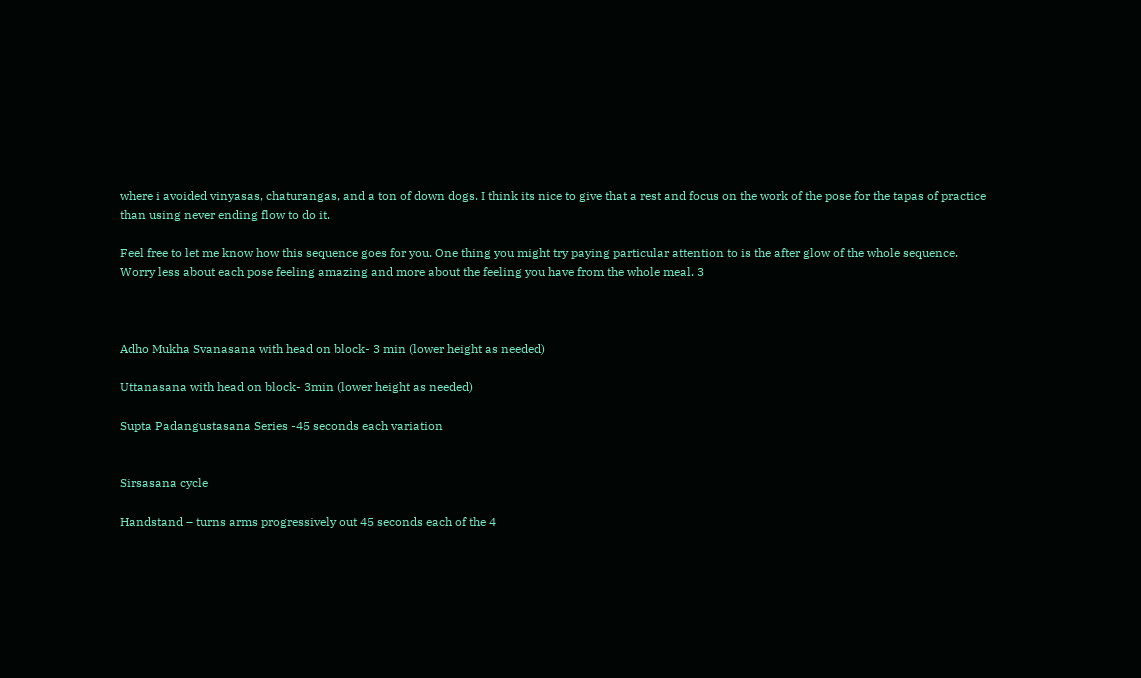where i avoided vinyasas, chaturangas, and a ton of down dogs. I think its nice to give that a rest and focus on the work of the pose for the tapas of practice than using never ending flow to do it.

Feel free to let me know how this sequence goes for you. One thing you might try paying particular attention to is the after glow of the whole sequence. Worry less about each pose feeling amazing and more about the feeling you have from the whole meal. 3



Adho Mukha Svanasana with head on block- 3 min (lower height as needed)

Uttanasana with head on block- 3min (lower height as needed)

Supta Padangustasana Series -45 seconds each variation


Sirsasana cycle

Handstand – turns arms progressively out 45 seconds each of the 4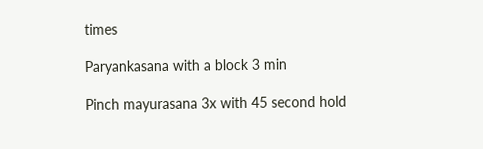times

Paryankasana with a block 3 min

Pinch mayurasana 3x with 45 second hold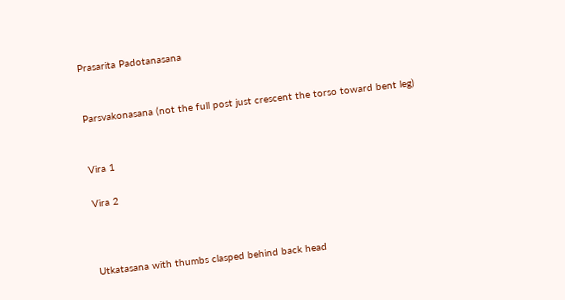Prasarita Padotanasana


Parsvakonasana (not the full post just crescent the torso toward bent leg)


Vira 1

Vira 2



Utkatasana with thumbs clasped behind back head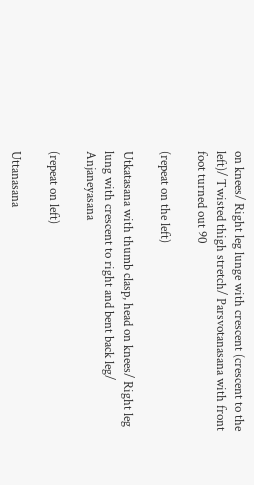on knees/ Right leg lunge with crescent (crescent to the left)/ Twisted thigh stretch/ Parsvotanasana with front foot turned out 90

(repeat on the left)

Utkatasana with thumb clasp, head on knees/ Right leg lung with crescent to right and bent back leg/ Anjaneyasana

(repeat on left)

Uttanasana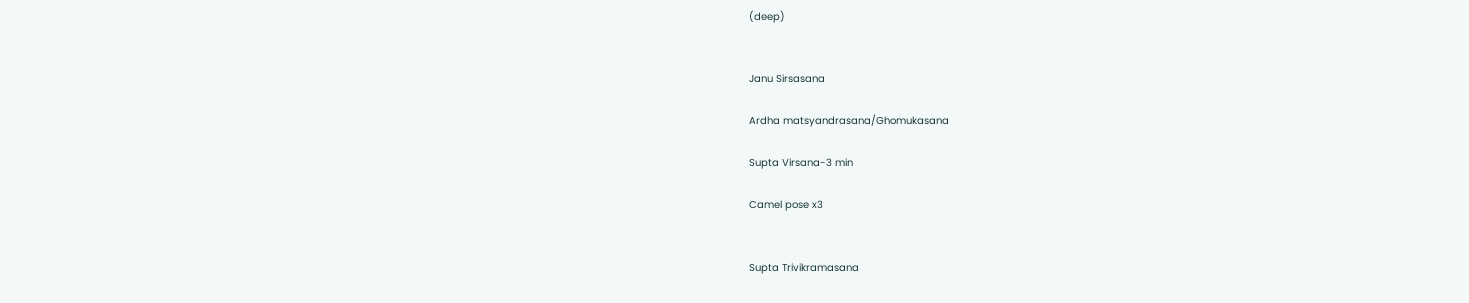(deep)


Janu Sirsasana

Ardha matsyandrasana/Ghomukasana

Supta Virsana-3 min

Camel pose x3


Supta Trivikramasana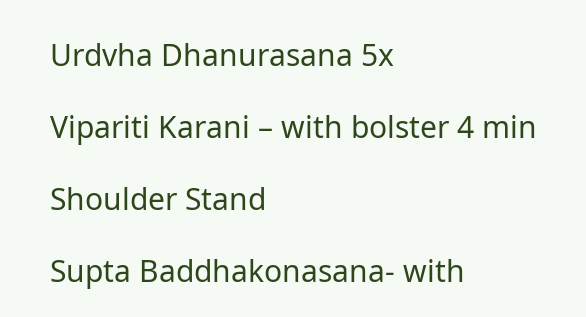Urdvha Dhanurasana 5x

Vipariti Karani – with bolster 4 min

Shoulder Stand

Supta Baddhakonasana- with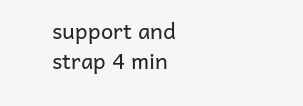support and strap 4 min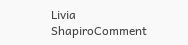Livia ShapiroComment